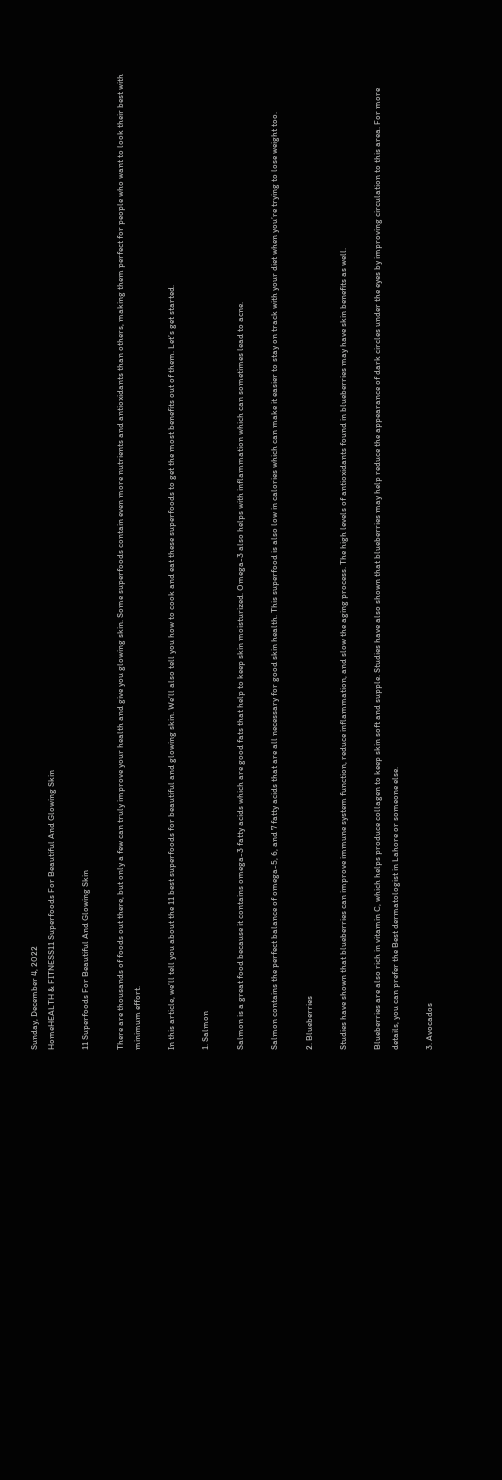Sunday, December 4, 2022
HomeHEALTH & FITNESS11 Superfoods For Beautiful And Glowing Skin

11 Superfoods For Beautiful And Glowing Skin

There are thousands of foods out there, but only a few can truly improve your health and give you glowing skin. Some superfoods contain even more nutrients and antioxidants than others, making them perfect for people who want to look their best with minimum effort.

In this article, we’ll tell you about the 11 best superfoods for beautiful and glowing skin. We’ll also tell you how to cook and eat these superfoods to get the most benefits out of them. Let’s get started.

1. Salmon

Salmon is a great food because it contains omega-3 fatty acids which are good fats that help to keep skin moisturized. Omega-3 also helps with inflammation which can sometimes lead to acne.

Salmon contains the perfect balance of omega-5, 6, and 7 fatty acids that are all necessary for good skin health. This superfood is also low in calories which can make it easier to stay on track with your diet when you’re trying to lose weight too.

2. Blueberries

Studies have shown that blueberries can improve immune system function, reduce inflammation, and slow the aging process. The high levels of antioxidants found in blueberries may have skin benefits as well.

Blueberries are also rich in vitamin C, which helps produce collagen to keep skin soft and supple. Studies have also shown that blueberries may help reduce the appearance of dark circles under the eyes by improving circulation to this area. For more details, you can prefer the Best dermatologist in Lahore or someone else.

3. Avocados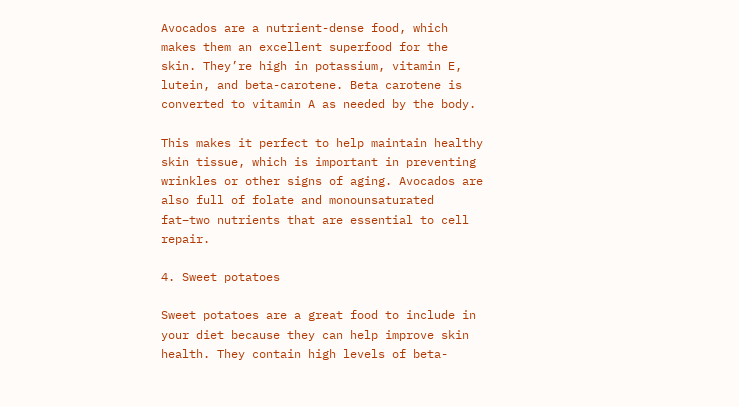Avocados are a nutrient-dense food, which makes them an excellent superfood for the skin. They’re high in potassium, vitamin E, lutein, and beta-carotene. Beta carotene is converted to vitamin A as needed by the body.

This makes it perfect to help maintain healthy skin tissue, which is important in preventing wrinkles or other signs of aging. Avocados are also full of folate and monounsaturated fat–two nutrients that are essential to cell repair.

4. Sweet potatoes

Sweet potatoes are a great food to include in your diet because they can help improve skin health. They contain high levels of beta-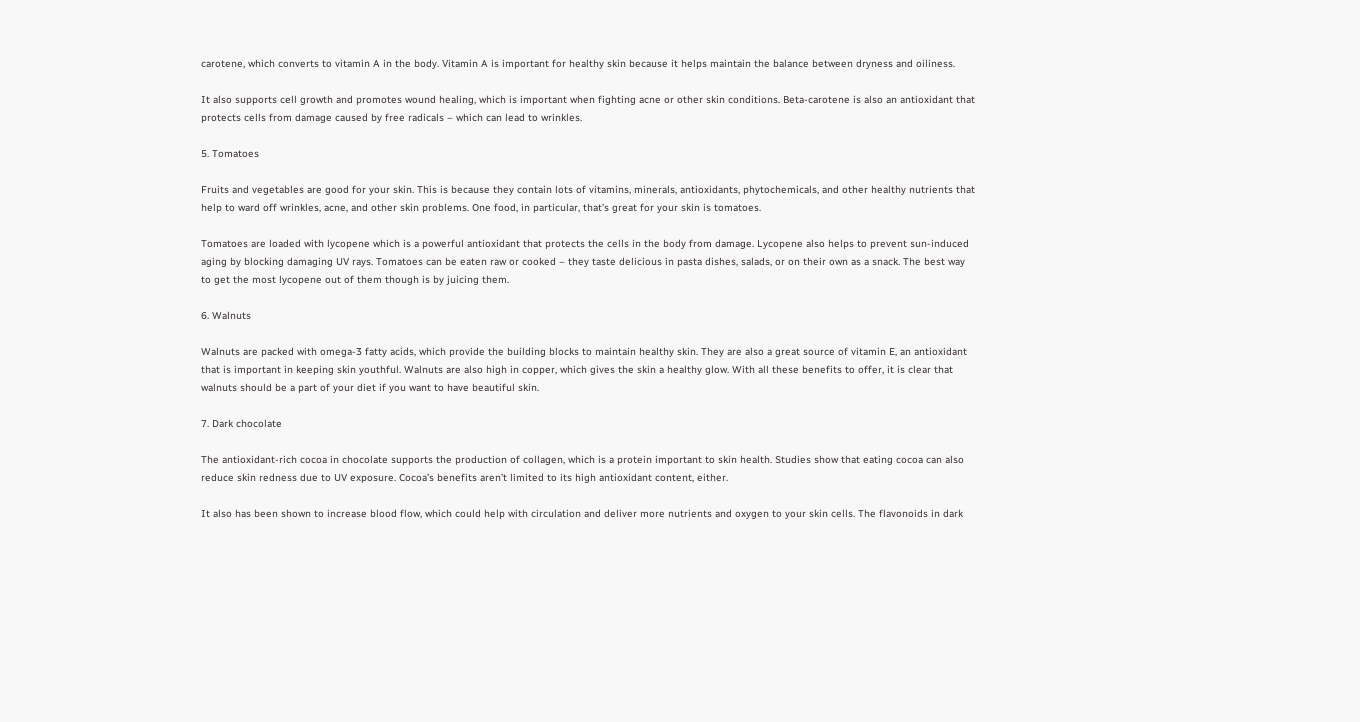carotene, which converts to vitamin A in the body. Vitamin A is important for healthy skin because it helps maintain the balance between dryness and oiliness.

It also supports cell growth and promotes wound healing, which is important when fighting acne or other skin conditions. Beta-carotene is also an antioxidant that protects cells from damage caused by free radicals – which can lead to wrinkles.

5. Tomatoes

Fruits and vegetables are good for your skin. This is because they contain lots of vitamins, minerals, antioxidants, phytochemicals, and other healthy nutrients that help to ward off wrinkles, acne, and other skin problems. One food, in particular, that’s great for your skin is tomatoes.

Tomatoes are loaded with lycopene which is a powerful antioxidant that protects the cells in the body from damage. Lycopene also helps to prevent sun-induced aging by blocking damaging UV rays. Tomatoes can be eaten raw or cooked – they taste delicious in pasta dishes, salads, or on their own as a snack. The best way to get the most lycopene out of them though is by juicing them.

6. Walnuts

Walnuts are packed with omega-3 fatty acids, which provide the building blocks to maintain healthy skin. They are also a great source of vitamin E, an antioxidant that is important in keeping skin youthful. Walnuts are also high in copper, which gives the skin a healthy glow. With all these benefits to offer, it is clear that walnuts should be a part of your diet if you want to have beautiful skin.

7. Dark chocolate

The antioxidant-rich cocoa in chocolate supports the production of collagen, which is a protein important to skin health. Studies show that eating cocoa can also reduce skin redness due to UV exposure. Cocoa’s benefits aren’t limited to its high antioxidant content, either.

It also has been shown to increase blood flow, which could help with circulation and deliver more nutrients and oxygen to your skin cells. The flavonoids in dark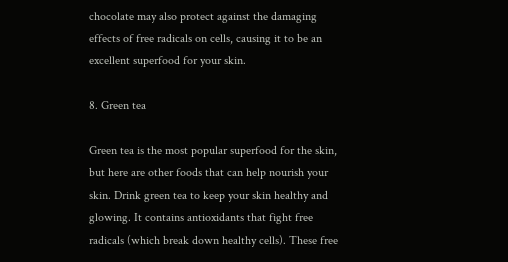chocolate may also protect against the damaging effects of free radicals on cells, causing it to be an excellent superfood for your skin.

8. Green tea

Green tea is the most popular superfood for the skin, but here are other foods that can help nourish your skin. Drink green tea to keep your skin healthy and glowing. It contains antioxidants that fight free radicals (which break down healthy cells). These free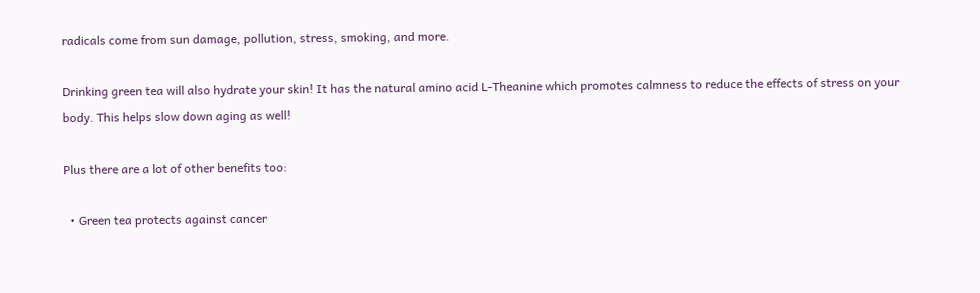radicals come from sun damage, pollution, stress, smoking, and more.

Drinking green tea will also hydrate your skin! It has the natural amino acid L-Theanine which promotes calmness to reduce the effects of stress on your body. This helps slow down aging as well!

Plus there are a lot of other benefits too:

  • Green tea protects against cancer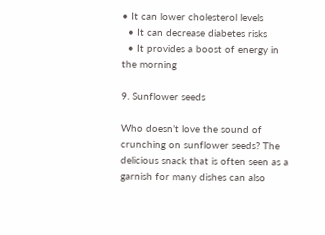• It can lower cholesterol levels
  • It can decrease diabetes risks
  • It provides a boost of energy in the morning

9. Sunflower seeds

Who doesn’t love the sound of crunching on sunflower seeds? The delicious snack that is often seen as a garnish for many dishes can also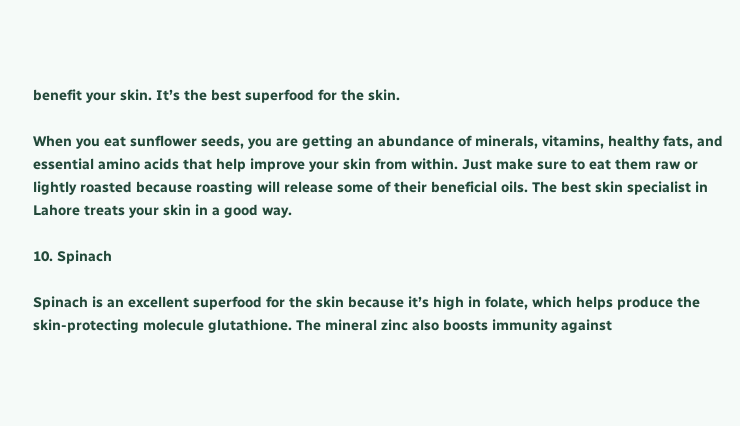benefit your skin. It’s the best superfood for the skin.

When you eat sunflower seeds, you are getting an abundance of minerals, vitamins, healthy fats, and essential amino acids that help improve your skin from within. Just make sure to eat them raw or lightly roasted because roasting will release some of their beneficial oils. The best skin specialist in Lahore treats your skin in a good way.

10. Spinach

Spinach is an excellent superfood for the skin because it’s high in folate, which helps produce the skin-protecting molecule glutathione. The mineral zinc also boosts immunity against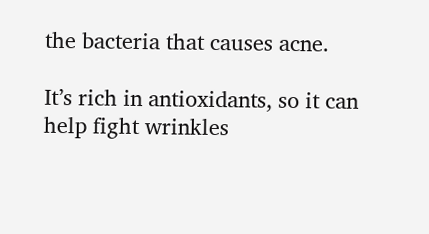the bacteria that causes acne.

It’s rich in antioxidants, so it can help fight wrinkles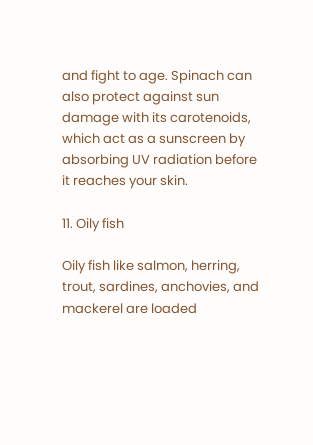and fight to age. Spinach can also protect against sun damage with its carotenoids, which act as a sunscreen by absorbing UV radiation before it reaches your skin.

11. Oily fish

Oily fish like salmon, herring, trout, sardines, anchovies, and mackerel are loaded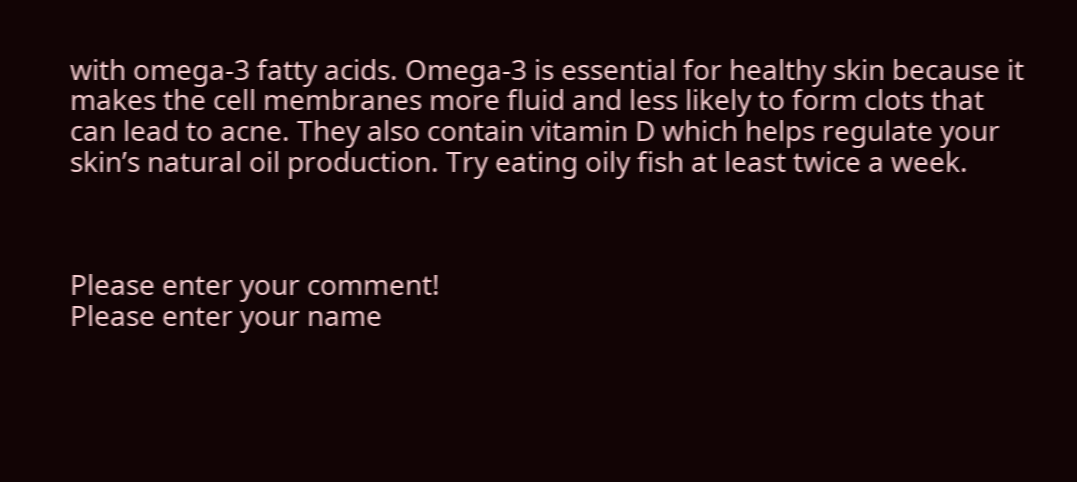with omega-3 fatty acids. Omega-3 is essential for healthy skin because it makes the cell membranes more fluid and less likely to form clots that can lead to acne. They also contain vitamin D which helps regulate your skin’s natural oil production. Try eating oily fish at least twice a week.



Please enter your comment!
Please enter your name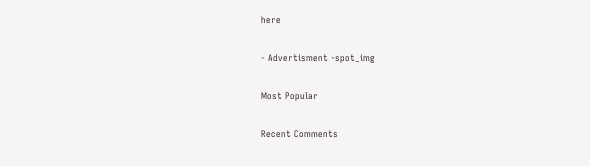here

- Advertisment -spot_img

Most Popular

Recent Comments